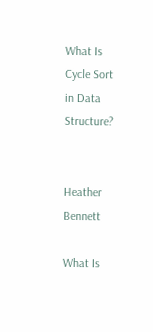What Is Cycle Sort in Data Structure?


Heather Bennett

What Is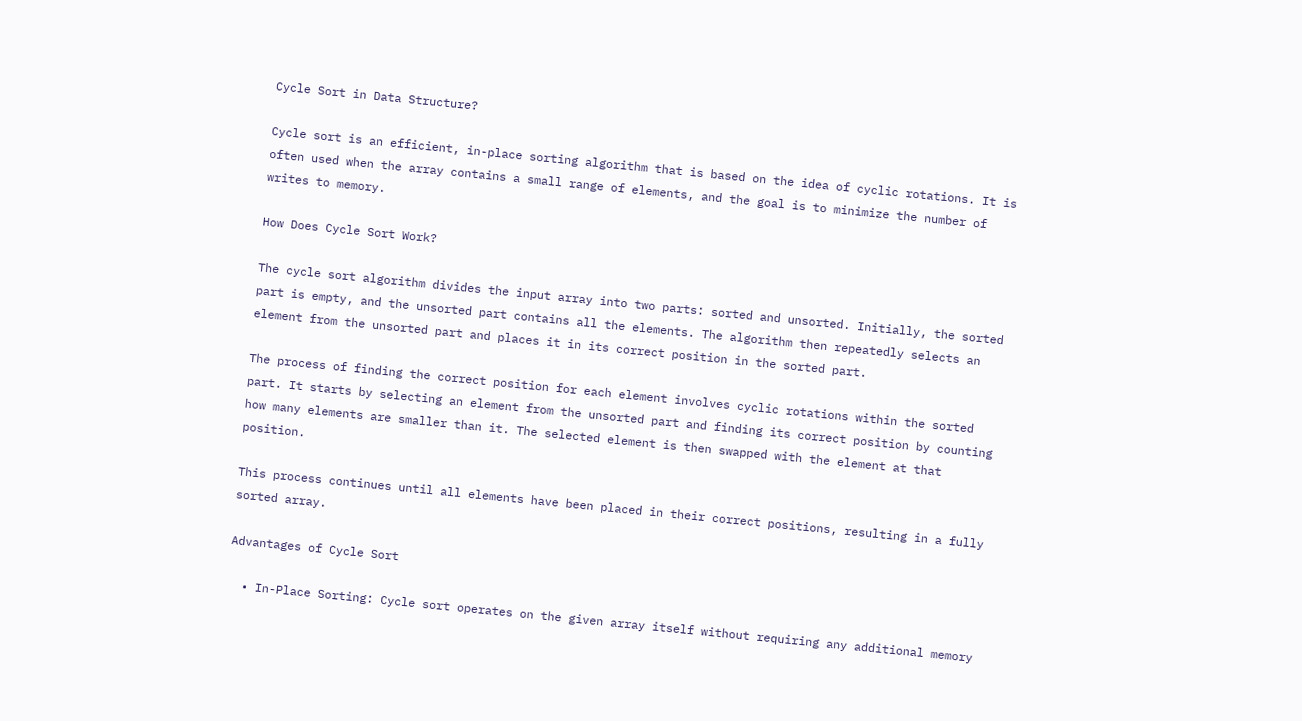Cycle Sort in Data Structure?

Cycle sort is an efficient, in-place sorting algorithm that is based on the idea of cyclic rotations. It is often used when the array contains a small range of elements, and the goal is to minimize the number of writes to memory.

How Does Cycle Sort Work?

The cycle sort algorithm divides the input array into two parts: sorted and unsorted. Initially, the sorted part is empty, and the unsorted part contains all the elements. The algorithm then repeatedly selects an element from the unsorted part and places it in its correct position in the sorted part.

The process of finding the correct position for each element involves cyclic rotations within the sorted part. It starts by selecting an element from the unsorted part and finding its correct position by counting how many elements are smaller than it. The selected element is then swapped with the element at that position.

This process continues until all elements have been placed in their correct positions, resulting in a fully sorted array.

Advantages of Cycle Sort

  • In-Place Sorting: Cycle sort operates on the given array itself without requiring any additional memory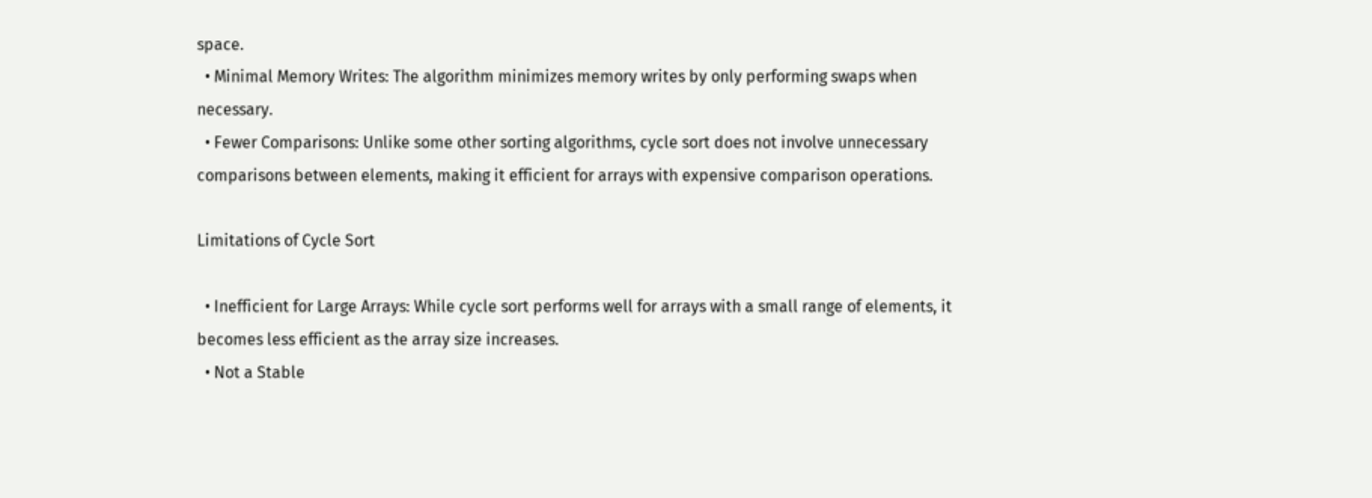space.
  • Minimal Memory Writes: The algorithm minimizes memory writes by only performing swaps when necessary.
  • Fewer Comparisons: Unlike some other sorting algorithms, cycle sort does not involve unnecessary comparisons between elements, making it efficient for arrays with expensive comparison operations.

Limitations of Cycle Sort

  • Inefficient for Large Arrays: While cycle sort performs well for arrays with a small range of elements, it becomes less efficient as the array size increases.
  • Not a Stable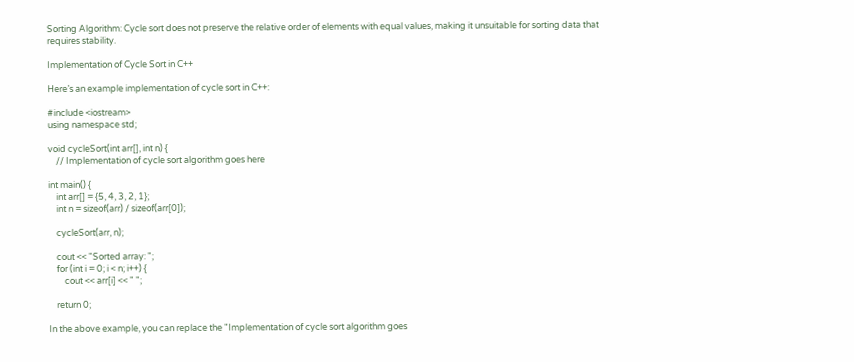Sorting Algorithm: Cycle sort does not preserve the relative order of elements with equal values, making it unsuitable for sorting data that requires stability.

Implementation of Cycle Sort in C++

Here’s an example implementation of cycle sort in C++:

#include <iostream>
using namespace std;

void cycleSort(int arr[], int n) {
    // Implementation of cycle sort algorithm goes here

int main() {
    int arr[] = {5, 4, 3, 2, 1};
    int n = sizeof(arr) / sizeof(arr[0]);

    cycleSort(arr, n);

    cout << "Sorted array: ";
    for (int i = 0; i < n; i++) {
        cout << arr[i] << " ";

    return 0;

In the above example, you can replace the "Implementation of cycle sort algorithm goes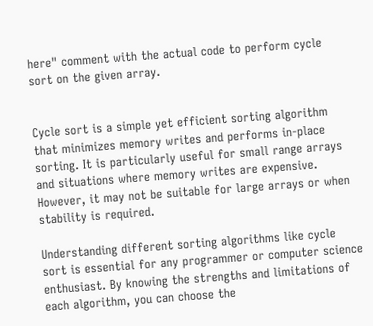here" comment with the actual code to perform cycle sort on the given array.


Cycle sort is a simple yet efficient sorting algorithm that minimizes memory writes and performs in-place sorting. It is particularly useful for small range arrays and situations where memory writes are expensive. However, it may not be suitable for large arrays or when stability is required.

Understanding different sorting algorithms like cycle sort is essential for any programmer or computer science enthusiast. By knowing the strengths and limitations of each algorithm, you can choose the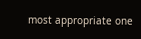most appropriate one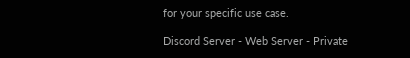for your specific use case.

Discord Server - Web Server - Private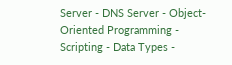Server - DNS Server - Object-Oriented Programming - Scripting - Data Types -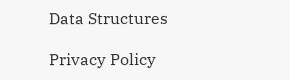Data Structures

Privacy Policy